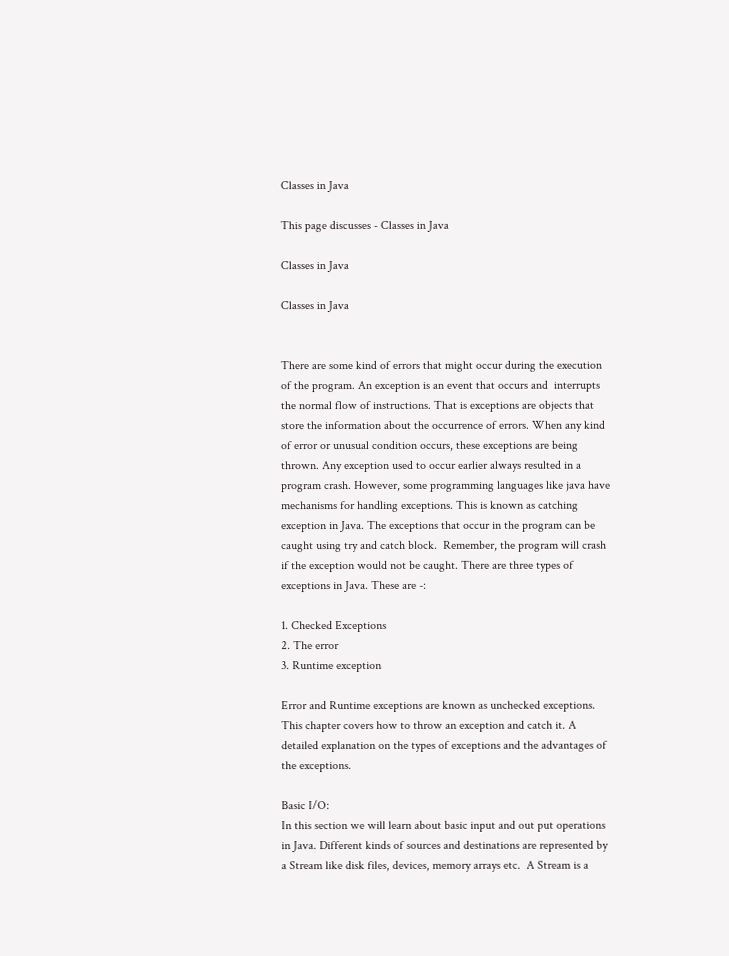Classes in Java

This page discusses - Classes in Java

Classes in Java

Classes in Java


There are some kind of errors that might occur during the execution of the program. An exception is an event that occurs and  interrupts the normal flow of instructions. That is exceptions are objects that store the information about the occurrence of errors. When any kind of error or unusual condition occurs, these exceptions are being thrown. Any exception used to occur earlier always resulted in a program crash. However, some programming languages like java have mechanisms for handling exceptions. This is known as catching exception in Java. The exceptions that occur in the program can be caught using try and catch block.  Remember, the program will crash if the exception would not be caught. There are three types of exceptions in Java. These are -:

1. Checked Exceptions
2. The error
3. Runtime exception

Error and Runtime exceptions are known as unchecked exceptions. This chapter covers how to throw an exception and catch it. A detailed explanation on the types of exceptions and the advantages of the exceptions.

Basic I/O:
In this section we will learn about basic input and out put operations in Java. Different kinds of sources and destinations are represented by a Stream like disk files, devices, memory arrays etc.  A Stream is a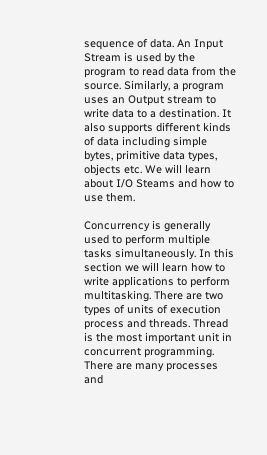sequence of data. An Input Stream is used by the program to read data from the source. Similarly, a program uses an Output stream to write data to a destination. It also supports different kinds of data including simple bytes, primitive data types, objects etc. We will learn about I/O Steams and how to use them.

Concurrency is generally used to perform multiple tasks simultaneously. In this section we will learn how to write applications to perform multitasking. There are two types of units of execution process and threads. Thread is the most important unit in concurrent programming. There are many processes and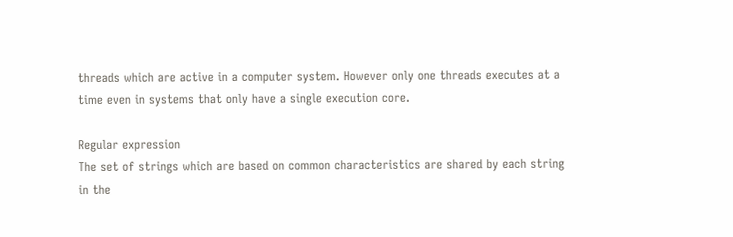threads which are active in a computer system. However only one threads executes at a time even in systems that only have a single execution core.

Regular expression
The set of strings which are based on common characteristics are shared by each string in the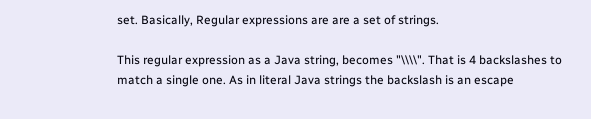set. Basically, Regular expressions are are a set of strings.

This regular expression as a Java string, becomes "\\\\". That is 4 backslashes to match a single one. As in literal Java strings the backslash is an escape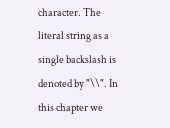character. The literal string as a single backslash is denoted by "\\". In this chapter we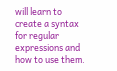will learn to create a syntax for regular expressions and how to use them.